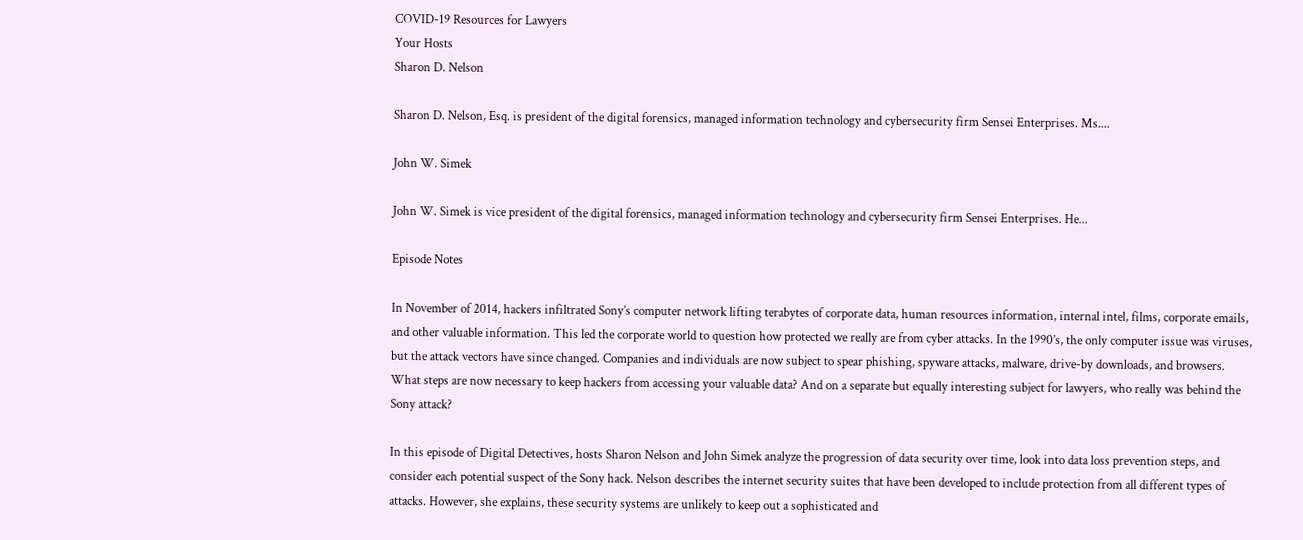COVID-19 Resources for Lawyers
Your Hosts
Sharon D. Nelson

Sharon D. Nelson, Esq. is president of the digital forensics, managed information technology and cybersecurity firm Sensei Enterprises. Ms....

John W. Simek

John W. Simek is vice president of the digital forensics, managed information technology and cybersecurity firm Sensei Enterprises. He...

Episode Notes

In November of 2014, hackers infiltrated Sony’s computer network lifting terabytes of corporate data, human resources information, internal intel, films, corporate emails, and other valuable information. This led the corporate world to question how protected we really are from cyber attacks. In the 1990’s, the only computer issue was viruses, but the attack vectors have since changed. Companies and individuals are now subject to spear phishing, spyware attacks, malware, drive-by downloads, and browsers. What steps are now necessary to keep hackers from accessing your valuable data? And on a separate but equally interesting subject for lawyers, who really was behind the Sony attack?

In this episode of Digital Detectives, hosts Sharon Nelson and John Simek analyze the progression of data security over time, look into data loss prevention steps, and consider each potential suspect of the Sony hack. Nelson describes the internet security suites that have been developed to include protection from all different types of attacks. However, she explains, these security systems are unlikely to keep out a sophisticated and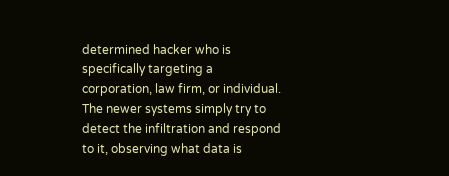determined hacker who is specifically targeting a corporation, law firm, or individual. The newer systems simply try to detect the infiltration and respond to it, observing what data is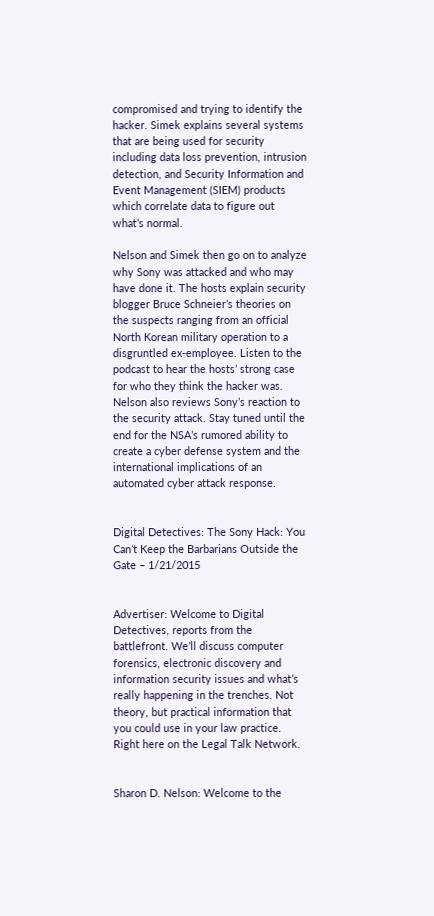compromised and trying to identify the hacker. Simek explains several systems that are being used for security including data loss prevention, intrusion detection, and Security Information and Event Management (SIEM) products which correlate data to figure out what’s normal.

Nelson and Simek then go on to analyze why Sony was attacked and who may have done it. The hosts explain security blogger Bruce Schneier’s theories on the suspects ranging from an official North Korean military operation to a disgruntled ex-employee. Listen to the podcast to hear the hosts’ strong case for who they think the hacker was. Nelson also reviews Sony’s reaction to the security attack. Stay tuned until the end for the NSA’s rumored ability to create a cyber defense system and the international implications of an automated cyber attack response.


Digital Detectives: The Sony Hack: You Can’t Keep the Barbarians Outside the Gate – 1/21/2015


Advertiser: Welcome to Digital Detectives, reports from the battlefront. We’ll discuss computer forensics, electronic discovery and information security issues and what’s really happening in the trenches. Not theory, but practical information that you could use in your law practice. Right here on the Legal Talk Network.


Sharon D. Nelson: Welcome to the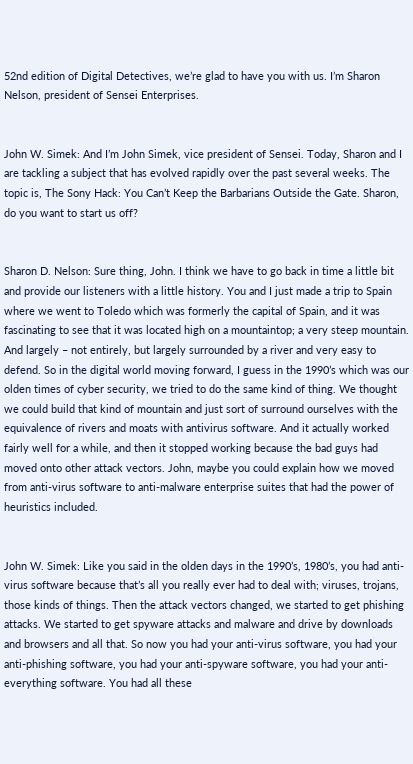52nd edition of Digital Detectives, we’re glad to have you with us. I’m Sharon Nelson, president of Sensei Enterprises.


John W. Simek: And I’m John Simek, vice president of Sensei. Today, Sharon and I are tackling a subject that has evolved rapidly over the past several weeks. The topic is, The Sony Hack: You Can’t Keep the Barbarians Outside the Gate. Sharon, do you want to start us off?


Sharon D. Nelson: Sure thing, John. I think we have to go back in time a little bit and provide our listeners with a little history. You and I just made a trip to Spain where we went to Toledo which was formerly the capital of Spain, and it was fascinating to see that it was located high on a mountaintop; a very steep mountain. And largely – not entirely, but largely surrounded by a river and very easy to defend. So in the digital world moving forward, I guess in the 1990’s which was our olden times of cyber security, we tried to do the same kind of thing. We thought we could build that kind of mountain and just sort of surround ourselves with the equivalence of rivers and moats with antivirus software. And it actually worked fairly well for a while, and then it stopped working because the bad guys had moved onto other attack vectors. John, maybe you could explain how we moved from anti-virus software to anti-malware enterprise suites that had the power of heuristics included.


John W. Simek: Like you said in the olden days in the 1990’s, 1980’s, you had anti-virus software because that’s all you really ever had to deal with; viruses, trojans, those kinds of things. Then the attack vectors changed, we started to get phishing attacks. We started to get spyware attacks and malware and drive by downloads and browsers and all that. So now you had your anti-virus software, you had your anti-phishing software, you had your anti-spyware software, you had your anti-everything software. You had all these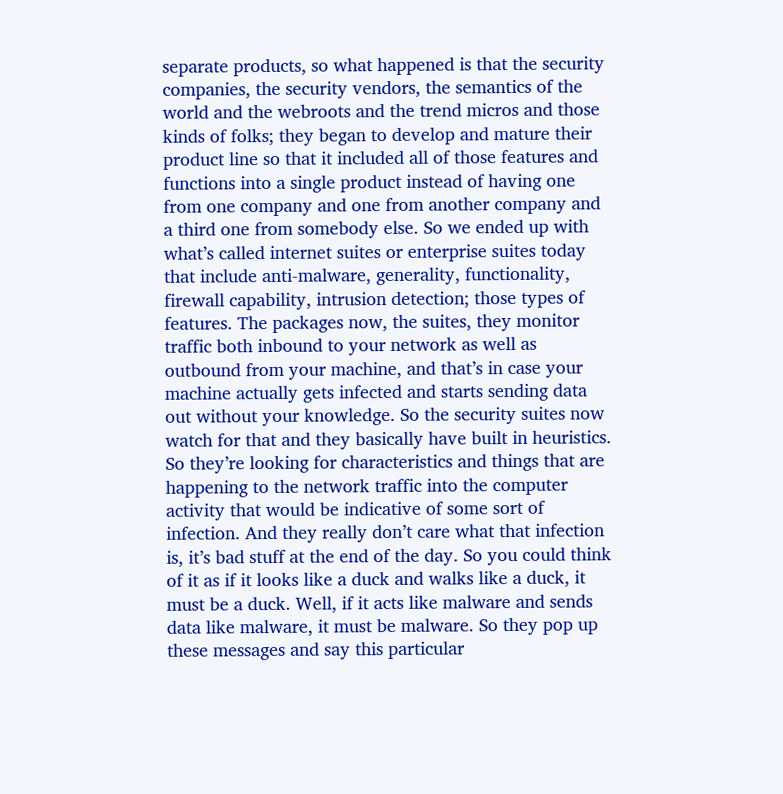separate products, so what happened is that the security companies, the security vendors, the semantics of the world and the webroots and the trend micros and those kinds of folks; they began to develop and mature their product line so that it included all of those features and functions into a single product instead of having one from one company and one from another company and a third one from somebody else. So we ended up with what’s called internet suites or enterprise suites today that include anti-malware, generality, functionality, firewall capability, intrusion detection; those types of features. The packages now, the suites, they monitor traffic both inbound to your network as well as outbound from your machine, and that’s in case your machine actually gets infected and starts sending data out without your knowledge. So the security suites now watch for that and they basically have built in heuristics. So they’re looking for characteristics and things that are happening to the network traffic into the computer activity that would be indicative of some sort of infection. And they really don’t care what that infection is, it’s bad stuff at the end of the day. So you could think of it as if it looks like a duck and walks like a duck, it must be a duck. Well, if it acts like malware and sends data like malware, it must be malware. So they pop up these messages and say this particular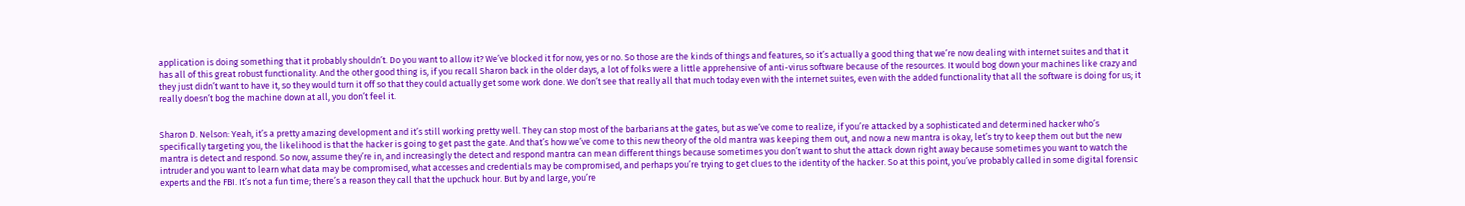application is doing something that it probably shouldn’t. Do you want to allow it? We’ve blocked it for now, yes or no. So those are the kinds of things and features, so it’s actually a good thing that we’re now dealing with internet suites and that it has all of this great robust functionality. And the other good thing is, if you recall Sharon back in the older days, a lot of folks were a little apprehensive of anti-virus software because of the resources. It would bog down your machines like crazy and they just didn’t want to have it, so they would turn it off so that they could actually get some work done. We don’t see that really all that much today even with the internet suites, even with the added functionality that all the software is doing for us; it really doesn’t bog the machine down at all, you don’t feel it.


Sharon D. Nelson: Yeah, it’s a pretty amazing development and it’s still working pretty well. They can stop most of the barbarians at the gates, but as we’ve come to realize, if you’re attacked by a sophisticated and determined hacker who’s specifically targeting you, the likelihood is that the hacker is going to get past the gate. And that’s how we’ve come to this new theory of the old mantra was keeping them out, and now a new mantra is okay, let’s try to keep them out but the new mantra is detect and respond. So now, assume they’re in, and increasingly the detect and respond mantra can mean different things because sometimes you don’t want to shut the attack down right away because sometimes you want to watch the intruder and you want to learn what data may be compromised, what accesses and credentials may be compromised, and perhaps you’re trying to get clues to the identity of the hacker. So at this point, you’ve probably called in some digital forensic experts and the FBI. It’s not a fun time; there’s a reason they call that the upchuck hour. But by and large, you’re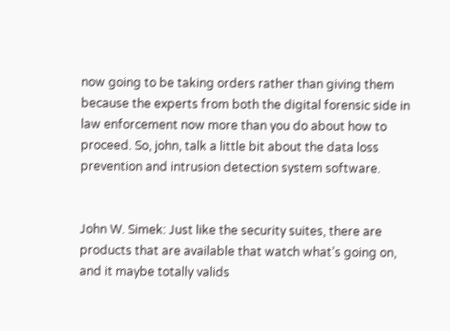now going to be taking orders rather than giving them because the experts from both the digital forensic side in law enforcement now more than you do about how to proceed. So, john, talk a little bit about the data loss prevention and intrusion detection system software.


John W. Simek: Just like the security suites, there are products that are available that watch what’s going on, and it maybe totally valids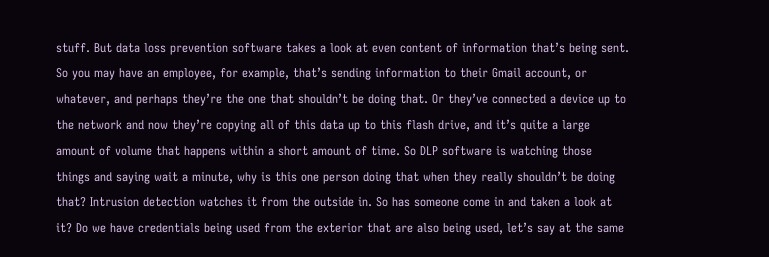stuff. But data loss prevention software takes a look at even content of information that’s being sent. So you may have an employee, for example, that’s sending information to their Gmail account, or whatever, and perhaps they’re the one that shouldn’t be doing that. Or they’ve connected a device up to the network and now they’re copying all of this data up to this flash drive, and it’s quite a large amount of volume that happens within a short amount of time. So DLP software is watching those things and saying wait a minute, why is this one person doing that when they really shouldn’t be doing that? Intrusion detection watches it from the outside in. So has someone come in and taken a look at it? Do we have credentials being used from the exterior that are also being used, let’s say at the same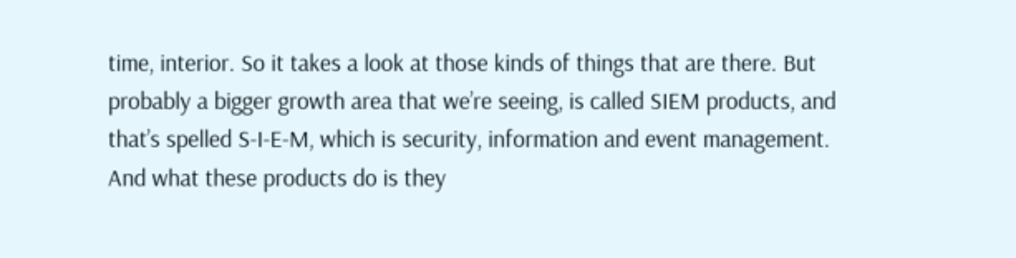time, interior. So it takes a look at those kinds of things that are there. But probably a bigger growth area that we’re seeing, is called SIEM products, and that’s spelled S-I-E-M, which is security, information and event management. And what these products do is they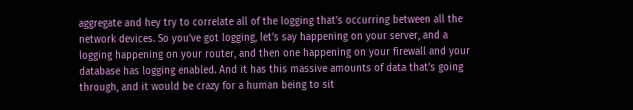aggregate and hey try to correlate all of the logging that’s occurring between all the network devices. So you’ve got logging, let’s say happening on your server, and a logging happening on your router, and then one happening on your firewall and your database has logging enabled. And it has this massive amounts of data that’s going through, and it would be crazy for a human being to sit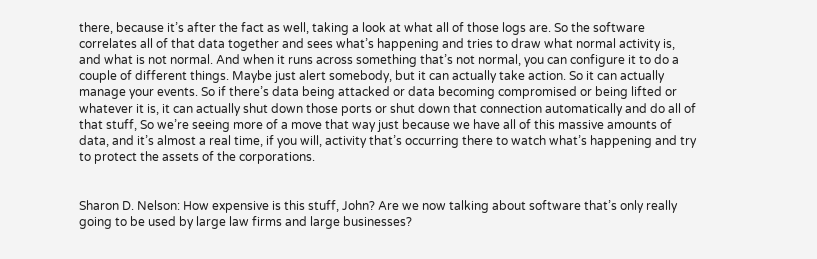there, because it’s after the fact as well, taking a look at what all of those logs are. So the software correlates all of that data together and sees what’s happening and tries to draw what normal activity is, and what is not normal. And when it runs across something that’s not normal, you can configure it to do a couple of different things. Maybe just alert somebody, but it can actually take action. So it can actually manage your events. So if there’s data being attacked or data becoming compromised or being lifted or whatever it is, it can actually shut down those ports or shut down that connection automatically and do all of that stuff, So we’re seeing more of a move that way just because we have all of this massive amounts of data, and it’s almost a real time, if you will, activity that’s occurring there to watch what’s happening and try to protect the assets of the corporations.


Sharon D. Nelson: How expensive is this stuff, John? Are we now talking about software that’s only really going to be used by large law firms and large businesses?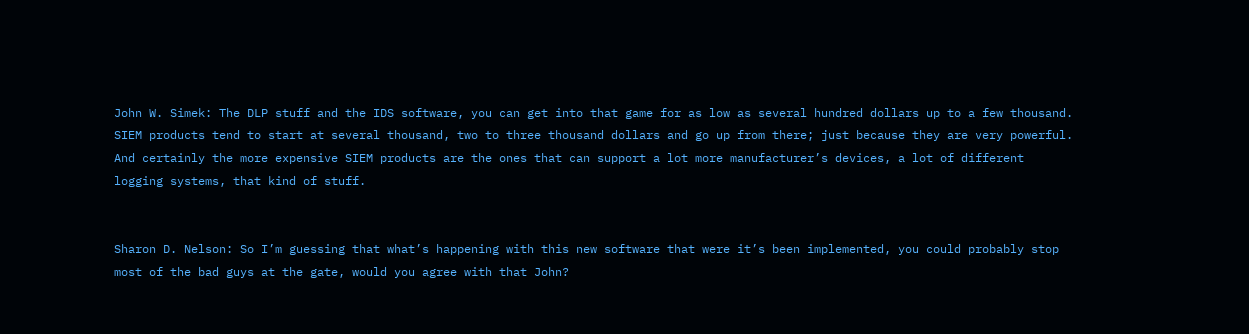John W. Simek: The DLP stuff and the IDS software, you can get into that game for as low as several hundred dollars up to a few thousand. SIEM products tend to start at several thousand, two to three thousand dollars and go up from there; just because they are very powerful. And certainly the more expensive SIEM products are the ones that can support a lot more manufacturer’s devices, a lot of different logging systems, that kind of stuff.


Sharon D. Nelson: So I’m guessing that what’s happening with this new software that were it’s been implemented, you could probably stop most of the bad guys at the gate, would you agree with that John?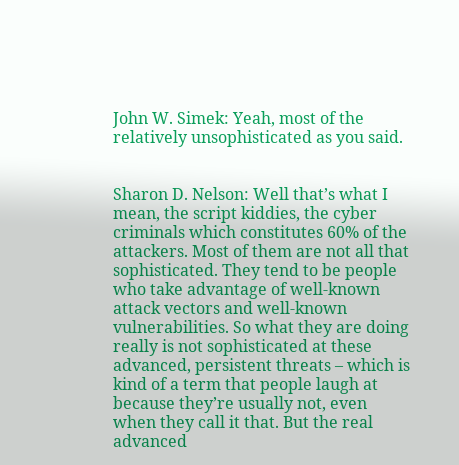John W. Simek: Yeah, most of the relatively unsophisticated as you said.


Sharon D. Nelson: Well that’s what I mean, the script kiddies, the cyber criminals which constitutes 60% of the attackers. Most of them are not all that sophisticated. They tend to be people who take advantage of well-known attack vectors and well-known vulnerabilities. So what they are doing really is not sophisticated at these advanced, persistent threats – which is kind of a term that people laugh at because they’re usually not, even when they call it that. But the real advanced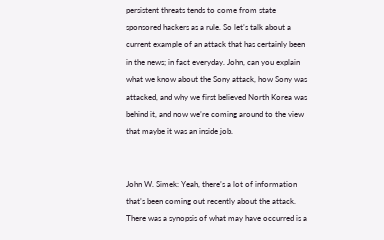persistent threats tends to come from state sponsored hackers as a rule. So let’s talk about a current example of an attack that has certainly been in the news; in fact everyday. John, can you explain what we know about the Sony attack, how Sony was attacked, and why we first believed North Korea was behind it, and now we’re coming around to the view that maybe it was an inside job.


John W. Simek: Yeah, there’s a lot of information that’s been coming out recently about the attack. There was a synopsis of what may have occurred is a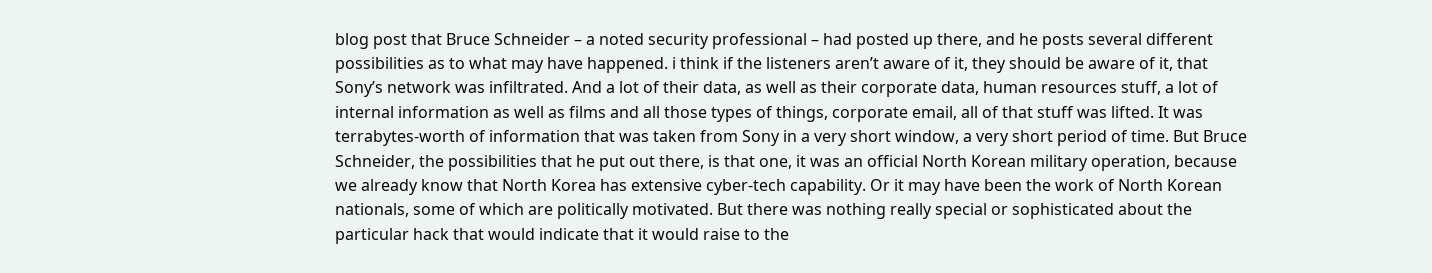blog post that Bruce Schneider – a noted security professional – had posted up there, and he posts several different possibilities as to what may have happened. i think if the listeners aren’t aware of it, they should be aware of it, that Sony’s network was infiltrated. And a lot of their data, as well as their corporate data, human resources stuff, a lot of internal information as well as films and all those types of things, corporate email, all of that stuff was lifted. It was terrabytes-worth of information that was taken from Sony in a very short window, a very short period of time. But Bruce Schneider, the possibilities that he put out there, is that one, it was an official North Korean military operation, because we already know that North Korea has extensive cyber-tech capability. Or it may have been the work of North Korean nationals, some of which are politically motivated. But there was nothing really special or sophisticated about the particular hack that would indicate that it would raise to the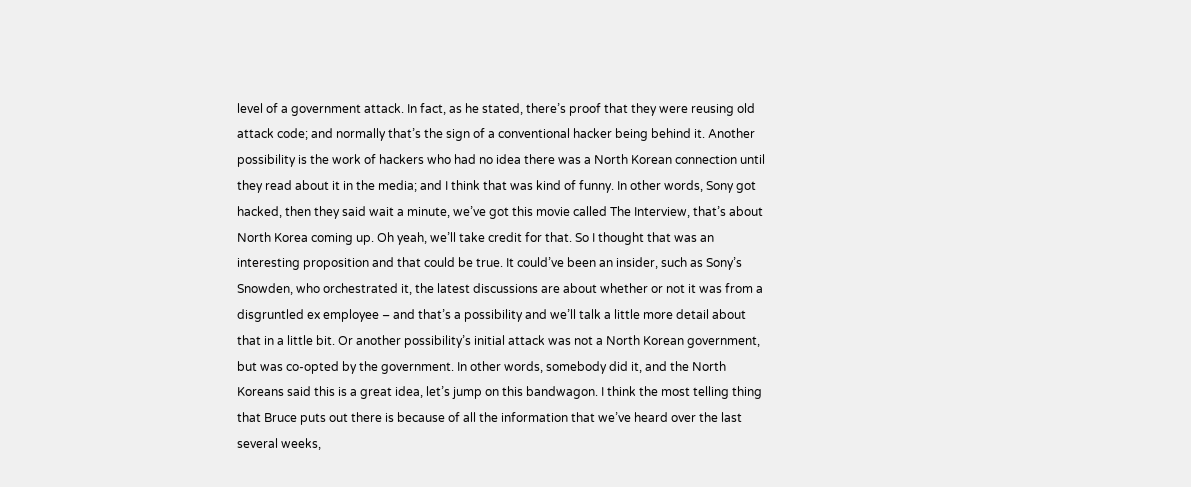level of a government attack. In fact, as he stated, there’s proof that they were reusing old attack code; and normally that’s the sign of a conventional hacker being behind it. Another possibility is the work of hackers who had no idea there was a North Korean connection until they read about it in the media; and I think that was kind of funny. In other words, Sony got hacked, then they said wait a minute, we’ve got this movie called The Interview, that’s about North Korea coming up. Oh yeah, we’ll take credit for that. So I thought that was an interesting proposition and that could be true. It could’ve been an insider, such as Sony’s Snowden, who orchestrated it, the latest discussions are about whether or not it was from a disgruntled ex employee – and that’s a possibility and we’ll talk a little more detail about that in a little bit. Or another possibility’s initial attack was not a North Korean government, but was co-opted by the government. In other words, somebody did it, and the North Koreans said this is a great idea, let’s jump on this bandwagon. I think the most telling thing that Bruce puts out there is because of all the information that we’ve heard over the last several weeks,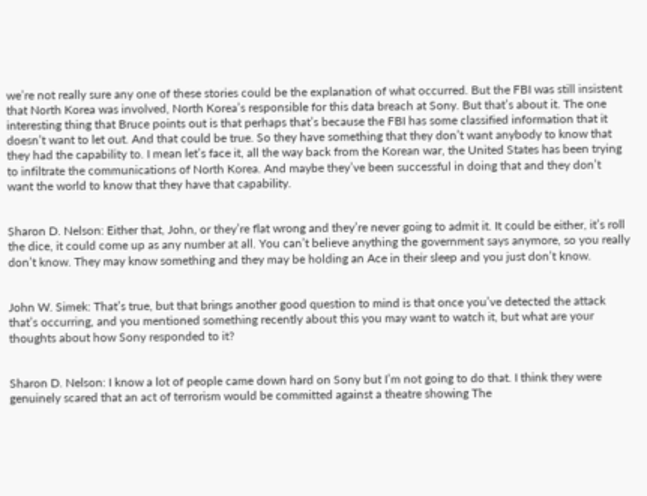we’re not really sure any one of these stories could be the explanation of what occurred. But the FBI was still insistent that North Korea was involved, North Korea’s responsible for this data breach at Sony. But that’s about it. The one interesting thing that Bruce points out is that perhaps that’s because the FBI has some classified information that it doesn’t want to let out. And that could be true. So they have something that they don’t want anybody to know that they had the capability to. I mean let’s face it, all the way back from the Korean war, the United States has been trying to infiltrate the communications of North Korea. And maybe they’ve been successful in doing that and they don’t want the world to know that they have that capability.


Sharon D. Nelson: Either that, John, or they’re flat wrong and they’re never going to admit it. It could be either, it’s roll the dice, it could come up as any number at all. You can’t believe anything the government says anymore, so you really don’t know. They may know something and they may be holding an Ace in their sleep and you just don’t know.


John W. Simek: That’s true, but that brings another good question to mind is that once you’ve detected the attack that’s occurring, and you mentioned something recently about this you may want to watch it, but what are your thoughts about how Sony responded to it?


Sharon D. Nelson: I know a lot of people came down hard on Sony but I’m not going to do that. I think they were genuinely scared that an act of terrorism would be committed against a theatre showing The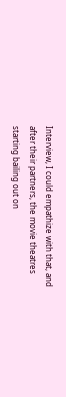Interview, I could empathize with that, and after their partners, the movie theatres starting bailing out on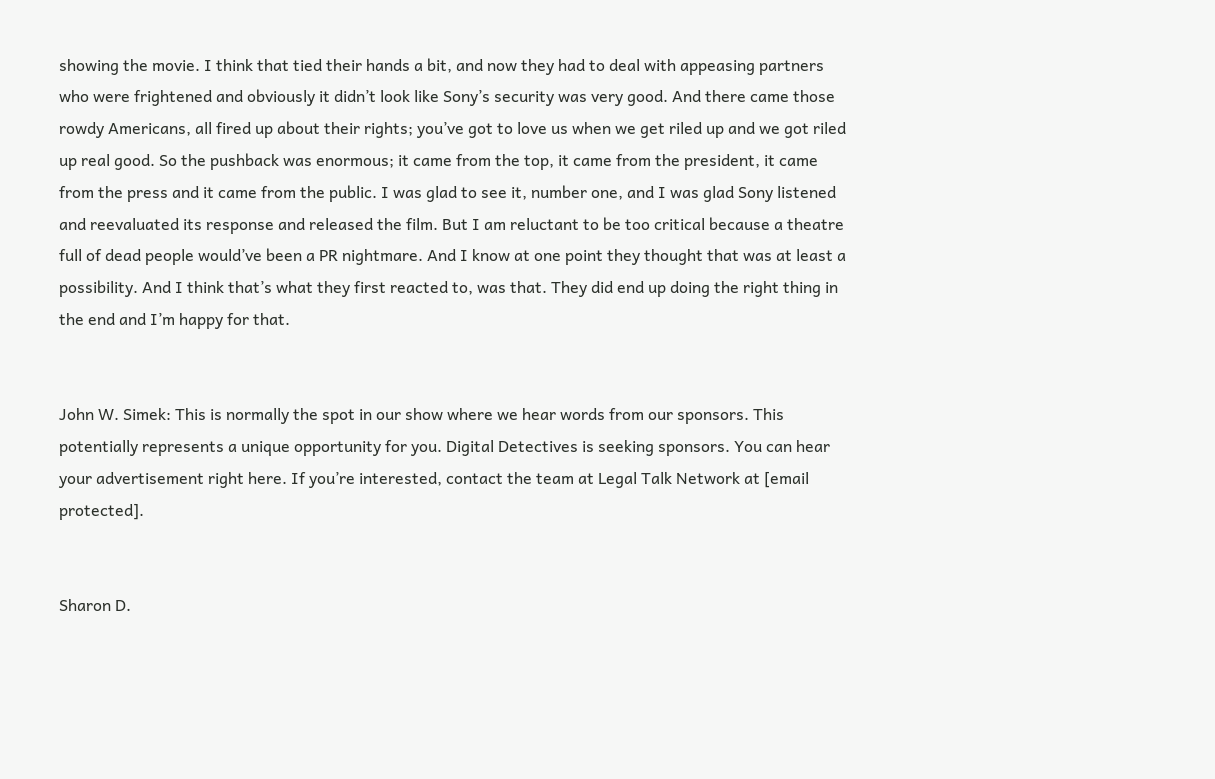showing the movie. I think that tied their hands a bit, and now they had to deal with appeasing partners who were frightened and obviously it didn’t look like Sony’s security was very good. And there came those rowdy Americans, all fired up about their rights; you’ve got to love us when we get riled up and we got riled up real good. So the pushback was enormous; it came from the top, it came from the president, it came from the press and it came from the public. I was glad to see it, number one, and I was glad Sony listened and reevaluated its response and released the film. But I am reluctant to be too critical because a theatre full of dead people would’ve been a PR nightmare. And I know at one point they thought that was at least a possibility. And I think that’s what they first reacted to, was that. They did end up doing the right thing in the end and I’m happy for that.


John W. Simek: This is normally the spot in our show where we hear words from our sponsors. This potentially represents a unique opportunity for you. Digital Detectives is seeking sponsors. You can hear your advertisement right here. If you’re interested, contact the team at Legal Talk Network at [email protected].


Sharon D.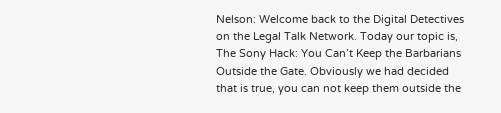Nelson: Welcome back to the Digital Detectives on the Legal Talk Network. Today our topic is, The Sony Hack: You Can’t Keep the Barbarians Outside the Gate. Obviously we had decided that is true, you can not keep them outside the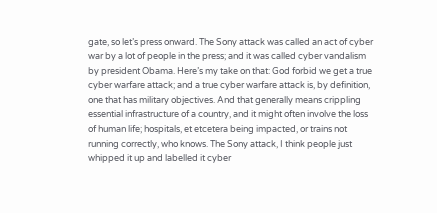gate, so let’s press onward. The Sony attack was called an act of cyber war by a lot of people in the press; and it was called cyber vandalism by president Obama. Here’s my take on that: God forbid we get a true cyber warfare attack; and a true cyber warfare attack is, by definition, one that has military objectives. And that generally means crippling essential infrastructure of a country, and it might often involve the loss of human life; hospitals, et etcetera being impacted, or trains not running correctly, who knows. The Sony attack, I think people just whipped it up and labelled it cyber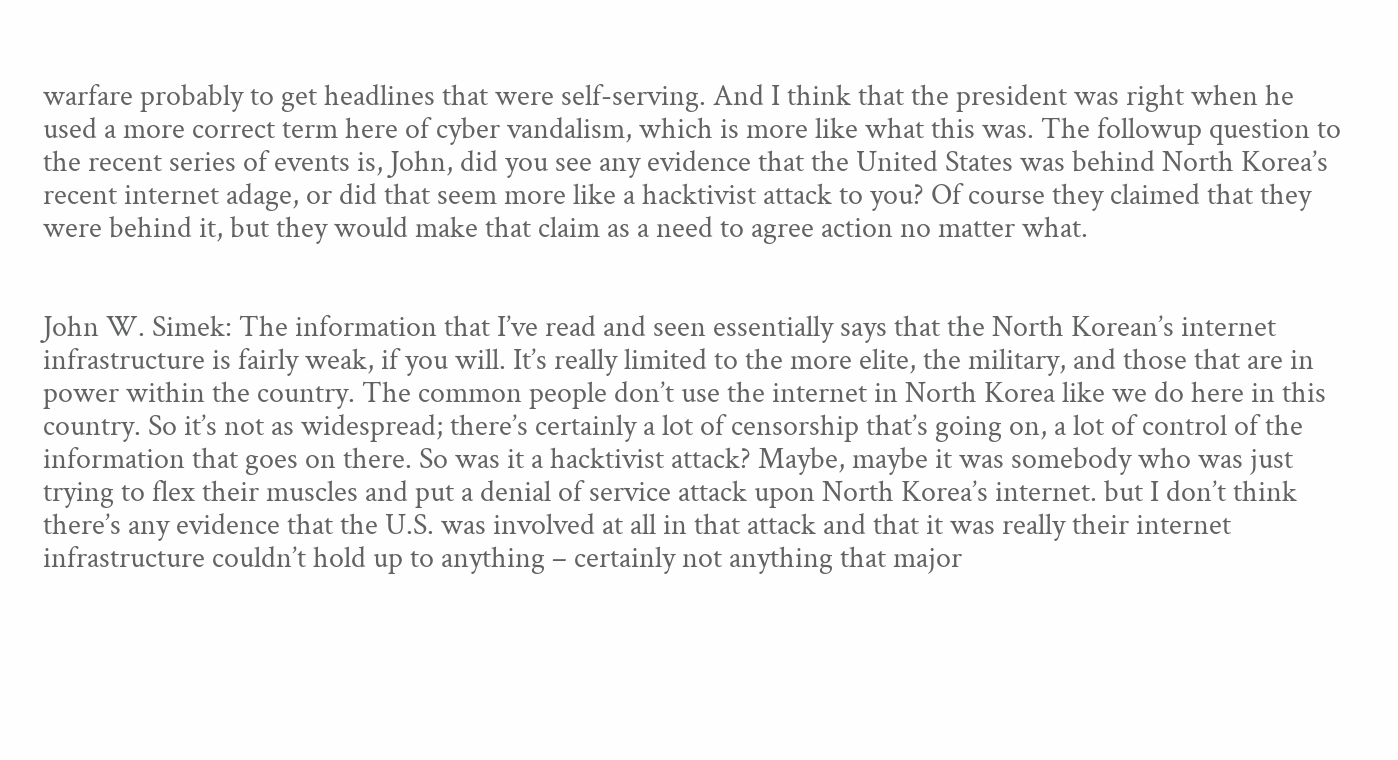warfare probably to get headlines that were self-serving. And I think that the president was right when he used a more correct term here of cyber vandalism, which is more like what this was. The followup question to the recent series of events is, John, did you see any evidence that the United States was behind North Korea’s recent internet adage, or did that seem more like a hacktivist attack to you? Of course they claimed that they were behind it, but they would make that claim as a need to agree action no matter what.


John W. Simek: The information that I’ve read and seen essentially says that the North Korean’s internet infrastructure is fairly weak, if you will. It’s really limited to the more elite, the military, and those that are in power within the country. The common people don’t use the internet in North Korea like we do here in this country. So it’s not as widespread; there’s certainly a lot of censorship that’s going on, a lot of control of the information that goes on there. So was it a hacktivist attack? Maybe, maybe it was somebody who was just trying to flex their muscles and put a denial of service attack upon North Korea’s internet. but I don’t think there’s any evidence that the U.S. was involved at all in that attack and that it was really their internet infrastructure couldn’t hold up to anything – certainly not anything that major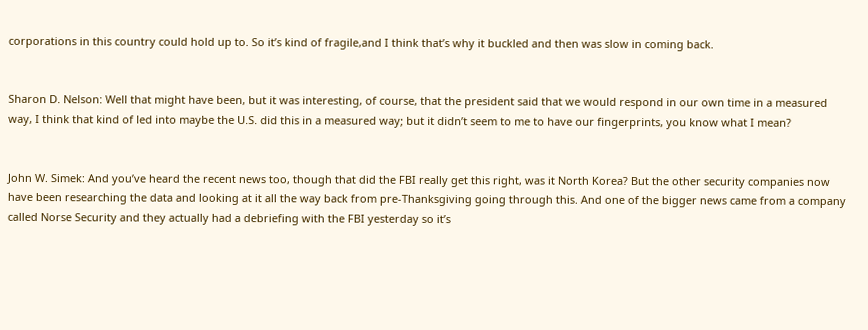corporations in this country could hold up to. So it’s kind of fragile,and I think that’s why it buckled and then was slow in coming back.


Sharon D. Nelson: Well that might have been, but it was interesting, of course, that the president said that we would respond in our own time in a measured way, I think that kind of led into maybe the U.S. did this in a measured way; but it didn’t seem to me to have our fingerprints, you know what I mean?


John W. Simek: And you’ve heard the recent news too, though that did the FBI really get this right, was it North Korea? But the other security companies now have been researching the data and looking at it all the way back from pre-Thanksgiving going through this. And one of the bigger news came from a company called Norse Security and they actually had a debriefing with the FBI yesterday so it’s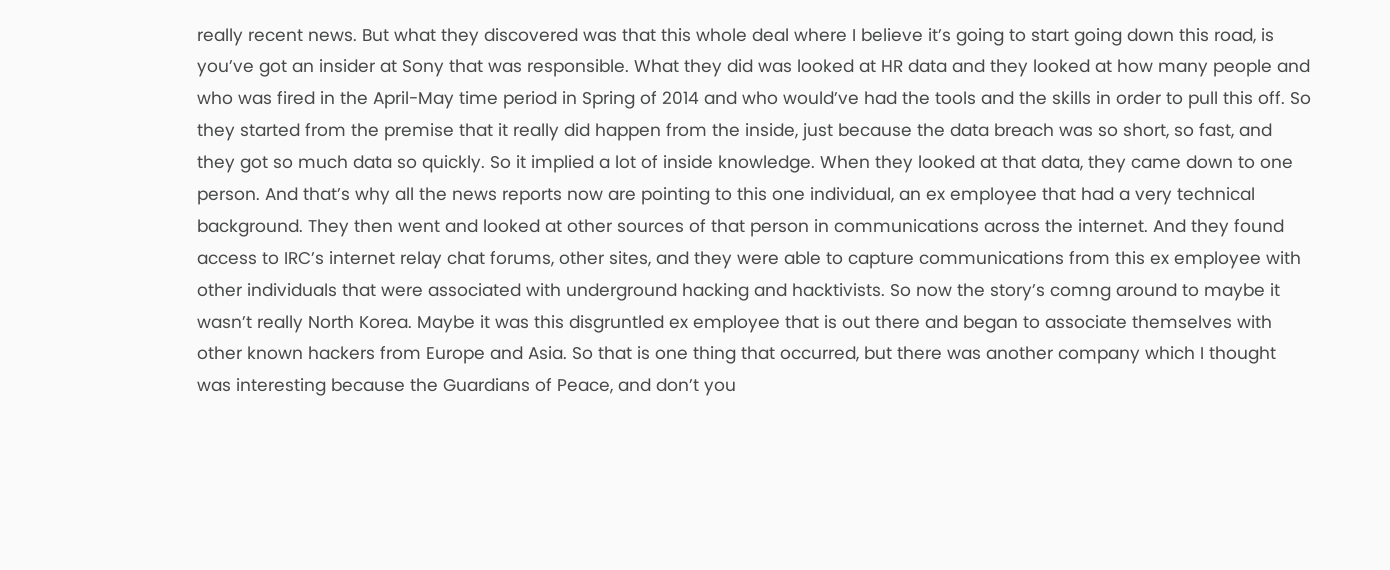really recent news. But what they discovered was that this whole deal where I believe it’s going to start going down this road, is you’ve got an insider at Sony that was responsible. What they did was looked at HR data and they looked at how many people and who was fired in the April-May time period in Spring of 2014 and who would’ve had the tools and the skills in order to pull this off. So they started from the premise that it really did happen from the inside, just because the data breach was so short, so fast, and they got so much data so quickly. So it implied a lot of inside knowledge. When they looked at that data, they came down to one person. And that’s why all the news reports now are pointing to this one individual, an ex employee that had a very technical background. They then went and looked at other sources of that person in communications across the internet. And they found access to IRC’s internet relay chat forums, other sites, and they were able to capture communications from this ex employee with other individuals that were associated with underground hacking and hacktivists. So now the story’s comng around to maybe it wasn’t really North Korea. Maybe it was this disgruntled ex employee that is out there and began to associate themselves with other known hackers from Europe and Asia. So that is one thing that occurred, but there was another company which I thought was interesting because the Guardians of Peace, and don’t you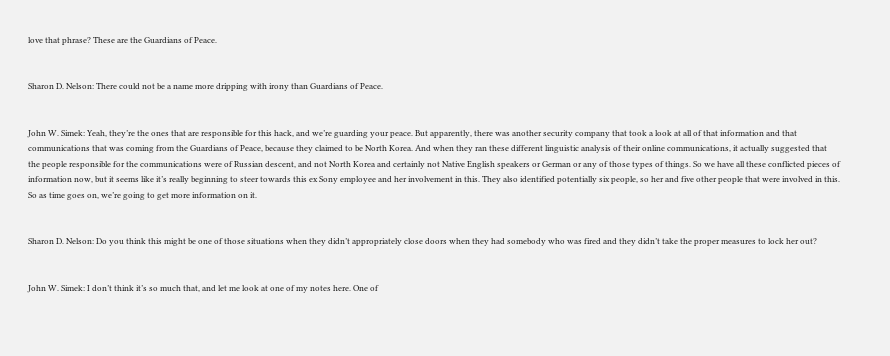love that phrase? These are the Guardians of Peace.


Sharon D. Nelson: There could not be a name more dripping with irony than Guardians of Peace.


John W. Simek: Yeah, they’re the ones that are responsible for this hack, and we’re guarding your peace. But apparently, there was another security company that took a look at all of that information and that communications that was coming from the Guardians of Peace, because they claimed to be North Korea. And when they ran these different linguistic analysis of their online communications, it actually suggested that the people responsible for the communications were of Russian descent, and not North Korea and certainly not Native English speakers or German or any of those types of things. So we have all these conflicted pieces of information now, but it seems like it’s really beginning to steer towards this ex Sony employee and her involvement in this. They also identified potentially six people, so her and five other people that were involved in this. So as time goes on, we’re going to get more information on it.


Sharon D. Nelson: Do you think this might be one of those situations when they didn’t appropriately close doors when they had somebody who was fired and they didn’t take the proper measures to lock her out?


John W. Simek: I don’t think it’s so much that, and let me look at one of my notes here. One of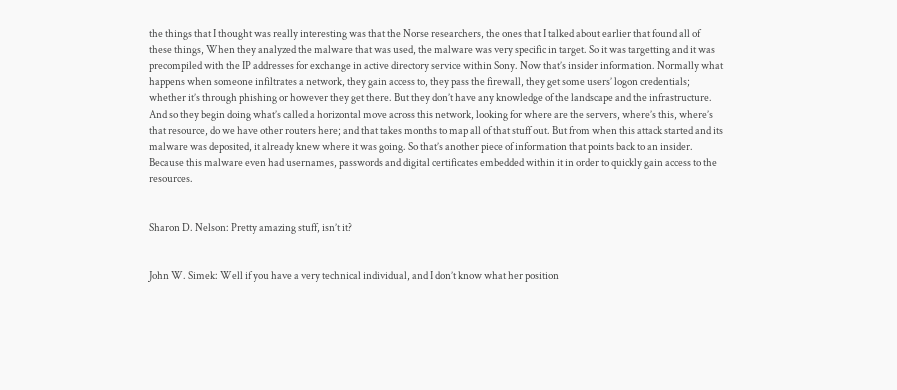the things that I thought was really interesting was that the Norse researchers, the ones that I talked about earlier that found all of these things, When they analyzed the malware that was used, the malware was very specific in target. So it was targetting and it was precompiled with the IP addresses for exchange in active directory service within Sony. Now that’s insider information. Normally what happens when someone infiltrates a network, they gain access to, they pass the firewall, they get some users’ logon credentials; whether it’s through phishing or however they get there. But they don’t have any knowledge of the landscape and the infrastructure. And so they begin doing what’s called a horizontal move across this network, looking for where are the servers, where’s this, where’s that resource, do we have other routers here; and that takes months to map all of that stuff out. But from when this attack started and its malware was deposited, it already knew where it was going. So that’s another piece of information that points back to an insider. Because this malware even had usernames, passwords and digital certificates embedded within it in order to quickly gain access to the resources.


Sharon D. Nelson: Pretty amazing stuff, isn’t it?


John W. Simek: Well if you have a very technical individual, and I don’t know what her position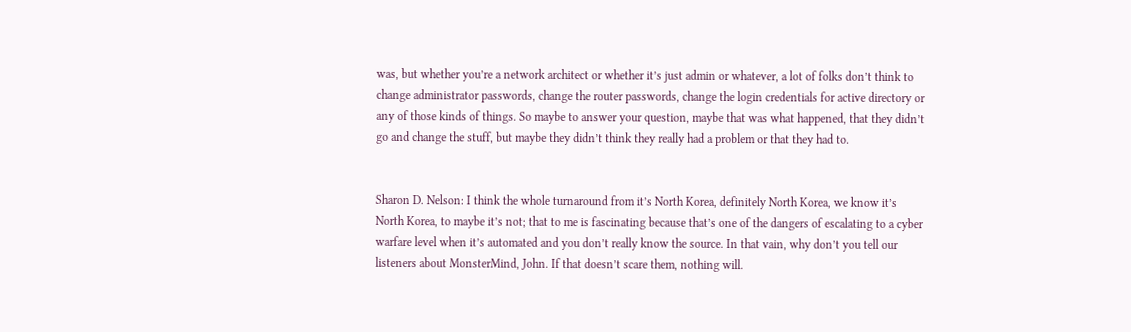was, but whether you’re a network architect or whether it’s just admin or whatever, a lot of folks don’t think to change administrator passwords, change the router passwords, change the login credentials for active directory or any of those kinds of things. So maybe to answer your question, maybe that was what happened, that they didn’t go and change the stuff, but maybe they didn’t think they really had a problem or that they had to.


Sharon D. Nelson: I think the whole turnaround from it’s North Korea, definitely North Korea, we know it’s North Korea, to maybe it’s not; that to me is fascinating because that’s one of the dangers of escalating to a cyber warfare level when it’s automated and you don’t really know the source. In that vain, why don’t you tell our listeners about MonsterMind, John. If that doesn’t scare them, nothing will.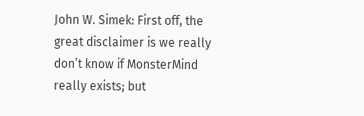John W. Simek: First off, the great disclaimer is we really don’t know if MonsterMind really exists; but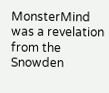MonsterMind was a revelation from the Snowden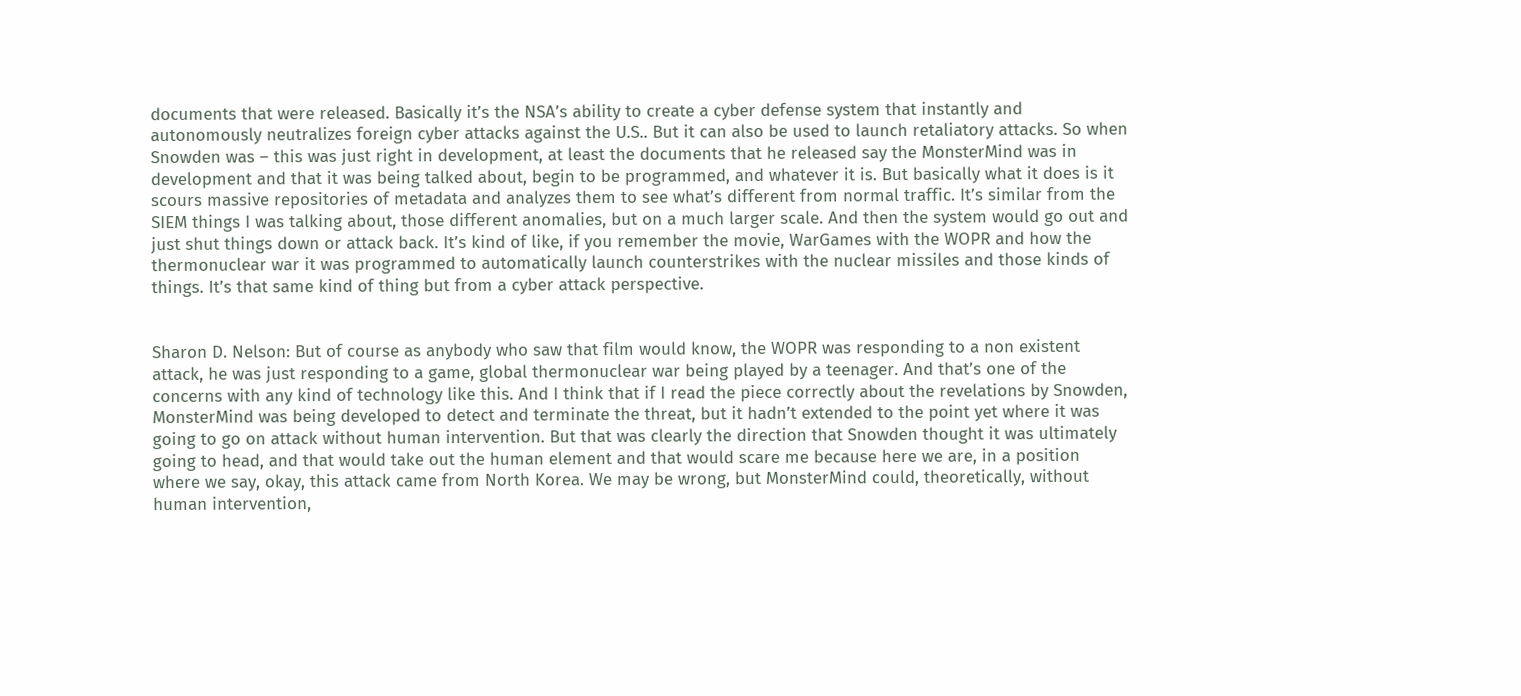documents that were released. Basically it’s the NSA’s ability to create a cyber defense system that instantly and autonomously neutralizes foreign cyber attacks against the U.S.. But it can also be used to launch retaliatory attacks. So when Snowden was – this was just right in development, at least the documents that he released say the MonsterMind was in development and that it was being talked about, begin to be programmed, and whatever it is. But basically what it does is it scours massive repositories of metadata and analyzes them to see what’s different from normal traffic. It’s similar from the SIEM things I was talking about, those different anomalies, but on a much larger scale. And then the system would go out and just shut things down or attack back. It’s kind of like, if you remember the movie, WarGames with the WOPR and how the thermonuclear war it was programmed to automatically launch counterstrikes with the nuclear missiles and those kinds of things. It’s that same kind of thing but from a cyber attack perspective.


Sharon D. Nelson: But of course as anybody who saw that film would know, the WOPR was responding to a non existent attack, he was just responding to a game, global thermonuclear war being played by a teenager. And that’s one of the concerns with any kind of technology like this. And I think that if I read the piece correctly about the revelations by Snowden, MonsterMind was being developed to detect and terminate the threat, but it hadn’t extended to the point yet where it was going to go on attack without human intervention. But that was clearly the direction that Snowden thought it was ultimately going to head, and that would take out the human element and that would scare me because here we are, in a position where we say, okay, this attack came from North Korea. We may be wrong, but MonsterMind could, theoretically, without human intervention,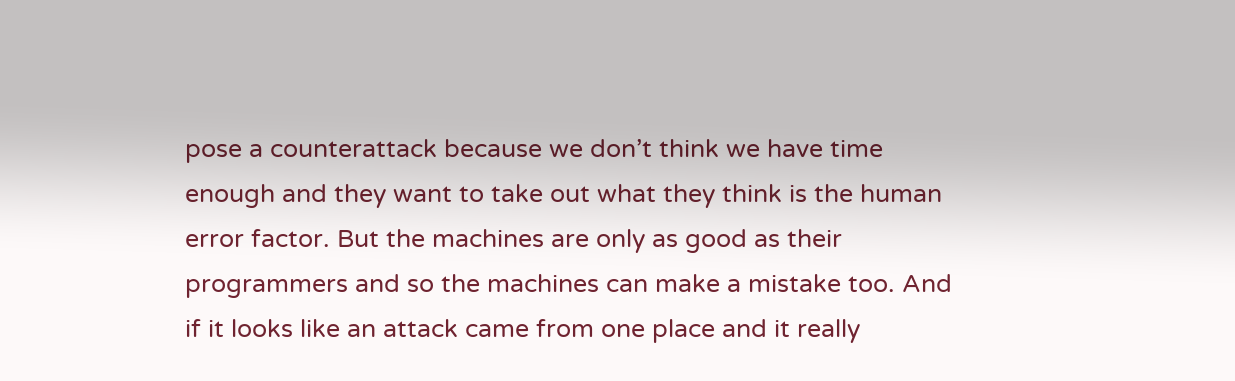pose a counterattack because we don’t think we have time enough and they want to take out what they think is the human error factor. But the machines are only as good as their programmers and so the machines can make a mistake too. And if it looks like an attack came from one place and it really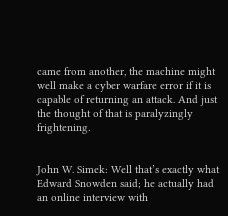came from another, the machine might well make a cyber warfare error if it is capable of returning an attack. And just the thought of that is paralyzingly frightening.


John W. Simek: Well that’s exactly what Edward Snowden said; he actually had an online interview with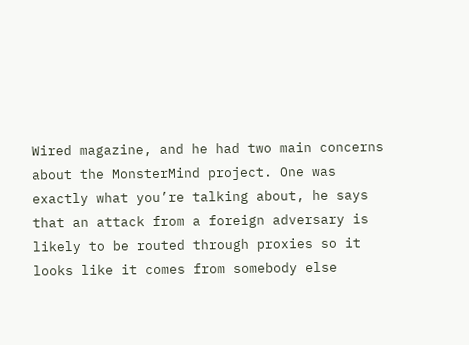Wired magazine, and he had two main concerns about the MonsterMind project. One was exactly what you’re talking about, he says that an attack from a foreign adversary is likely to be routed through proxies so it looks like it comes from somebody else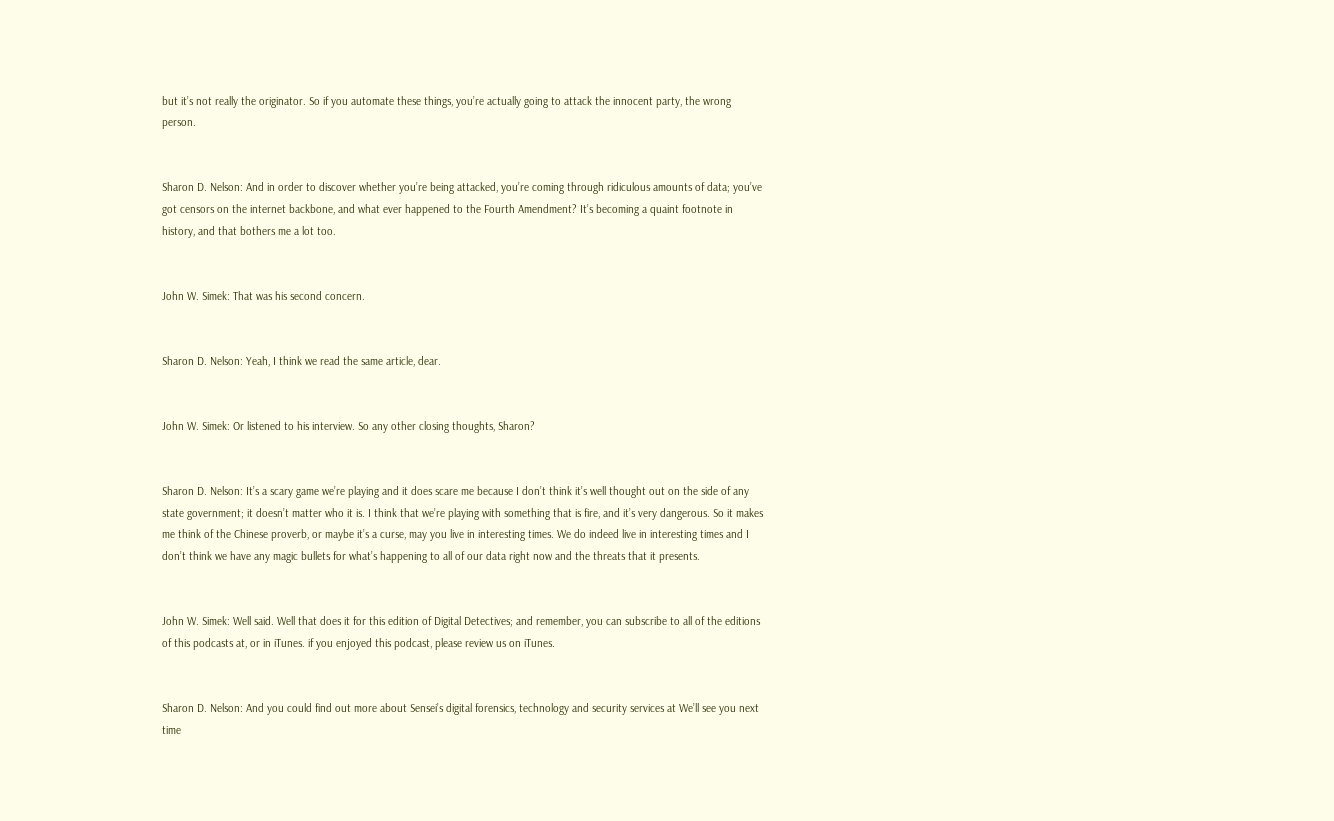but it’s not really the originator. So if you automate these things, you’re actually going to attack the innocent party, the wrong person.


Sharon D. Nelson: And in order to discover whether you’re being attacked, you’re coming through ridiculous amounts of data; you’ve got censors on the internet backbone, and what ever happened to the Fourth Amendment? It’s becoming a quaint footnote in history, and that bothers me a lot too.


John W. Simek: That was his second concern.


Sharon D. Nelson: Yeah, I think we read the same article, dear.


John W. Simek: Or listened to his interview. So any other closing thoughts, Sharon?


Sharon D. Nelson: It’s a scary game we’re playing and it does scare me because I don’t think it’s well thought out on the side of any state government; it doesn’t matter who it is. I think that we’re playing with something that is fire, and it’s very dangerous. So it makes me think of the Chinese proverb, or maybe it’s a curse, may you live in interesting times. We do indeed live in interesting times and I don’t think we have any magic bullets for what’s happening to all of our data right now and the threats that it presents.


John W. Simek: Well said. Well that does it for this edition of Digital Detectives; and remember, you can subscribe to all of the editions of this podcasts at, or in iTunes. if you enjoyed this podcast, please review us on iTunes.


Sharon D. Nelson: And you could find out more about Sensei’s digital forensics, technology and security services at We’ll see you next time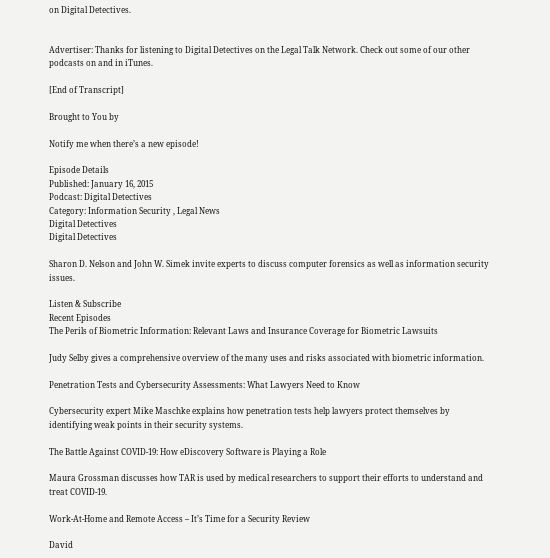on Digital Detectives.


Advertiser: Thanks for listening to Digital Detectives on the Legal Talk Network. Check out some of our other podcasts on and in iTunes.

[End of Transcript]

Brought to You by

Notify me when there’s a new episode!

Episode Details
Published: January 16, 2015
Podcast: Digital Detectives
Category: Information Security , Legal News
Digital Detectives
Digital Detectives

Sharon D. Nelson and John W. Simek invite experts to discuss computer forensics as well as information security issues.

Listen & Subscribe
Recent Episodes
The Perils of Biometric Information: Relevant Laws and Insurance Coverage for Biometric Lawsuits

Judy Selby gives a comprehensive overview of the many uses and risks associated with biometric information.

Penetration Tests and Cybersecurity Assessments: What Lawyers Need to Know

Cybersecurity expert Mike Maschke explains how penetration tests help lawyers protect themselves by identifying weak points in their security systems.

The Battle Against COVID-19: How eDiscovery Software is Playing a Role

Maura Grossman discusses how TAR is used by medical researchers to support their efforts to understand and treat COVID-19.

Work-At-Home and Remote Access – It’s Time for a Security Review

David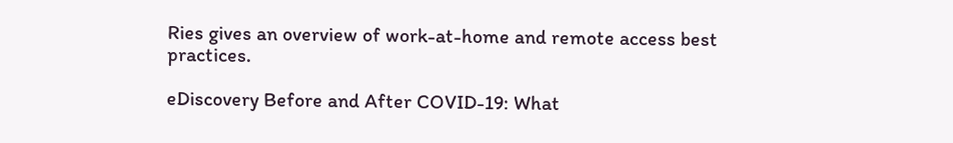Ries gives an overview of work-at-home and remote access best practices.

eDiscovery Before and After COVID-19: What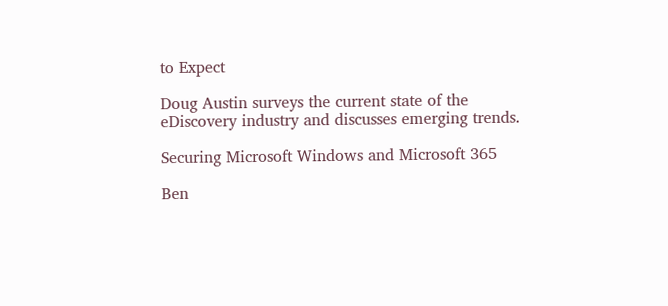to Expect

Doug Austin surveys the current state of the eDiscovery industry and discusses emerging trends.

Securing Microsoft Windows and Microsoft 365

Ben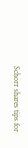Schorr shares tips for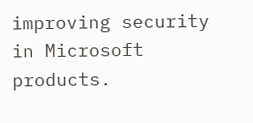improving security in Microsoft products.